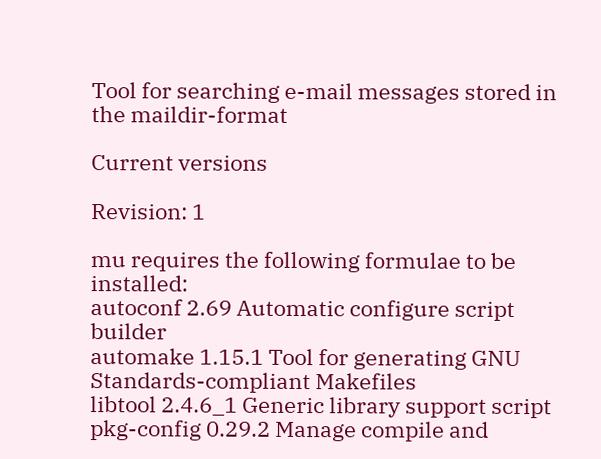Tool for searching e-mail messages stored in the maildir-format

Current versions

Revision: 1

mu requires the following formulae to be installed:
autoconf 2.69 Automatic configure script builder
automake 1.15.1 Tool for generating GNU Standards-compliant Makefiles
libtool 2.4.6_1 Generic library support script
pkg-config 0.29.2 Manage compile and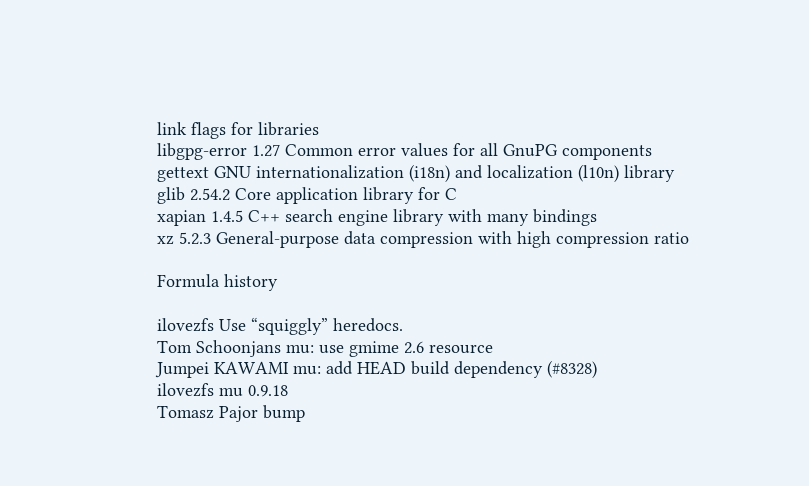link flags for libraries
libgpg-error 1.27 Common error values for all GnuPG components
gettext GNU internationalization (i18n) and localization (l10n) library
glib 2.54.2 Core application library for C
xapian 1.4.5 C++ search engine library with many bindings
xz 5.2.3 General-purpose data compression with high compression ratio

Formula history

ilovezfs Use “squiggly” heredocs.
Tom Schoonjans mu: use gmime 2.6 resource
Jumpei KAWAMI mu: add HEAD build dependency (#8328)
ilovezfs mu 0.9.18
Tomasz Pajor bump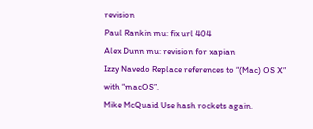revision
Paul Rankin mu: fix url 404
Alex Dunn mu: revision for xapian
Izzy Navedo Replace references to “(Mac) OS X” with “macOS”.
Mike McQuaid Use hash rockets again.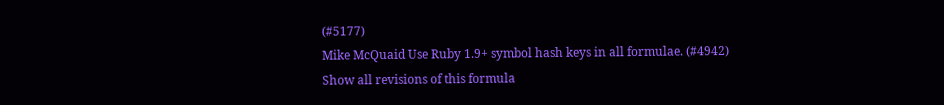(#5177)
Mike McQuaid Use Ruby 1.9+ symbol hash keys in all formulae. (#4942)
Show all revisions of this formula